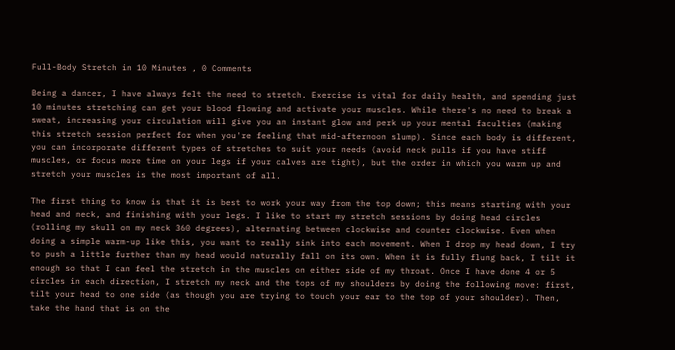Full-Body Stretch in 10 Minutes , 0 Comments

Being a dancer, I have always felt the need to stretch. Exercise is vital for daily health, and spending just 10 minutes stretching can get your blood flowing and activate your muscles. While there's no need to break a sweat, increasing your circulation will give you an instant glow and perk up your mental faculties (making this stretch session perfect for when you're feeling that mid-afternoon slump). Since each body is different, you can incorporate different types of stretches to suit your needs (avoid neck pulls if you have stiff muscles, or focus more time on your legs if your calves are tight), but the order in which you warm up and stretch your muscles is the most important of all.

The first thing to know is that it is best to work your way from the top down; this means starting with your head and neck, and finishing with your legs. I like to start my stretch sessions by doing head circles (rolling my skull on my neck 360 degrees), alternating between clockwise and counter clockwise. Even when doing a simple warm-up like this, you want to really sink into each movement. When I drop my head down, I try to push a little further than my head would naturally fall on its own. When it is fully flung back, I tilt it enough so that I can feel the stretch in the muscles on either side of my throat. Once I have done 4 or 5 circles in each direction, I stretch my neck and the tops of my shoulders by doing the following move: first, tilt your head to one side (as though you are trying to touch your ear to the top of your shoulder). Then, take the hand that is on the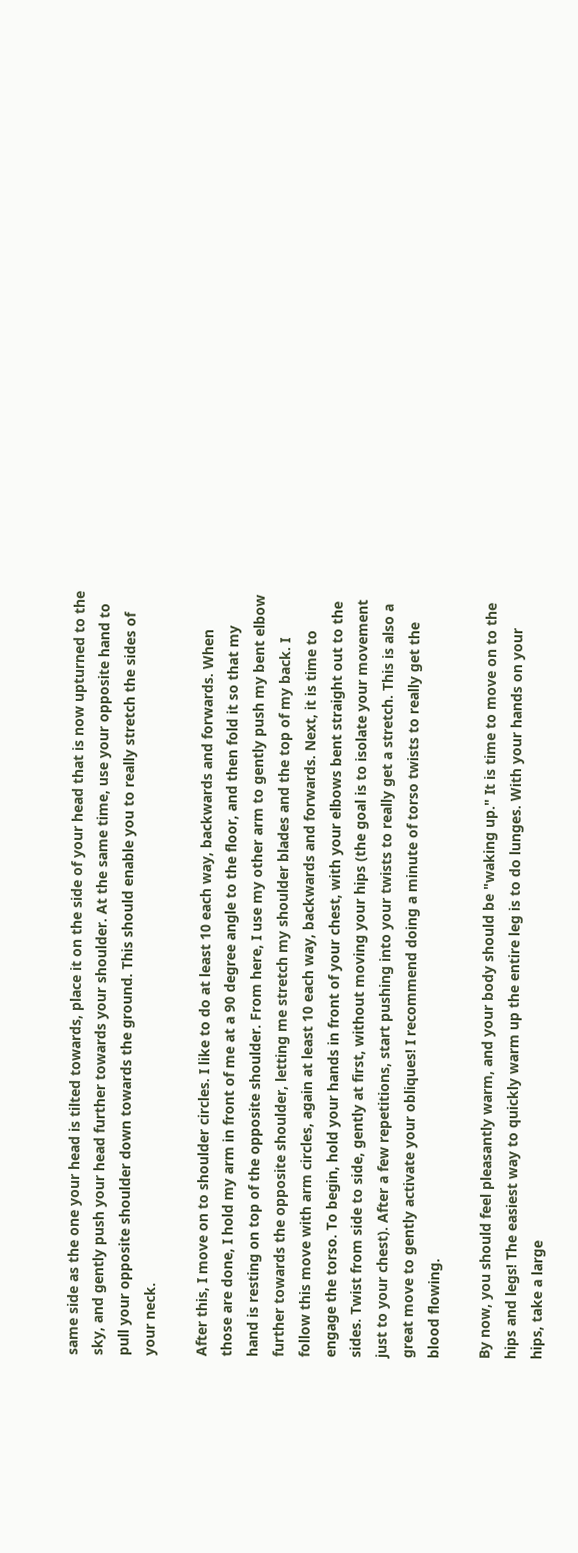same side as the one your head is tilted towards, place it on the side of your head that is now upturned to the sky, and gently push your head further towards your shoulder. At the same time, use your opposite hand to pull your opposite shoulder down towards the ground. This should enable you to really stretch the sides of your neck.

After this, I move on to shoulder circles. I like to do at least 10 each way, backwards and forwards. When those are done, I hold my arm in front of me at a 90 degree angle to the floor, and then fold it so that my hand is resting on top of the opposite shoulder. From here, I use my other arm to gently push my bent elbow further towards the opposite shoulder, letting me stretch my shoulder blades and the top of my back. I follow this move with arm circles, again at least 10 each way, backwards and forwards. Next, it is time to engage the torso. To begin, hold your hands in front of your chest, with your elbows bent straight out to the sides. Twist from side to side, gently at first, without moving your hips (the goal is to isolate your movement just to your chest). After a few repetitions, start pushing into your twists to really get a stretch. This is also a great move to gently activate your obliques! I recommend doing a minute of torso twists to really get the blood flowing.

By now, you should feel pleasantly warm, and your body should be "waking up." It is time to move on to the hips and legs! The easiest way to quickly warm up the entire leg is to do lunges. With your hands on your hips, take a large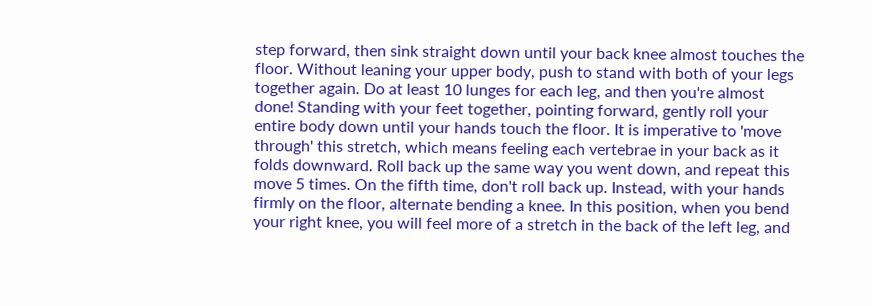step forward, then sink straight down until your back knee almost touches the floor. Without leaning your upper body, push to stand with both of your legs together again. Do at least 10 lunges for each leg, and then you're almost done! Standing with your feet together, pointing forward, gently roll your entire body down until your hands touch the floor. It is imperative to 'move through' this stretch, which means feeling each vertebrae in your back as it folds downward. Roll back up the same way you went down, and repeat this move 5 times. On the fifth time, don't roll back up. Instead, with your hands firmly on the floor, alternate bending a knee. In this position, when you bend your right knee, you will feel more of a stretch in the back of the left leg, and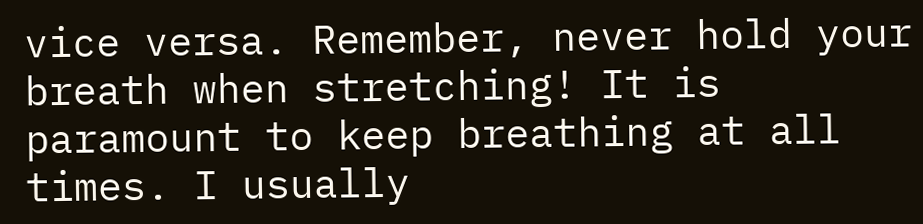vice versa. Remember, never hold your breath when stretching! It is paramount to keep breathing at all times. I usually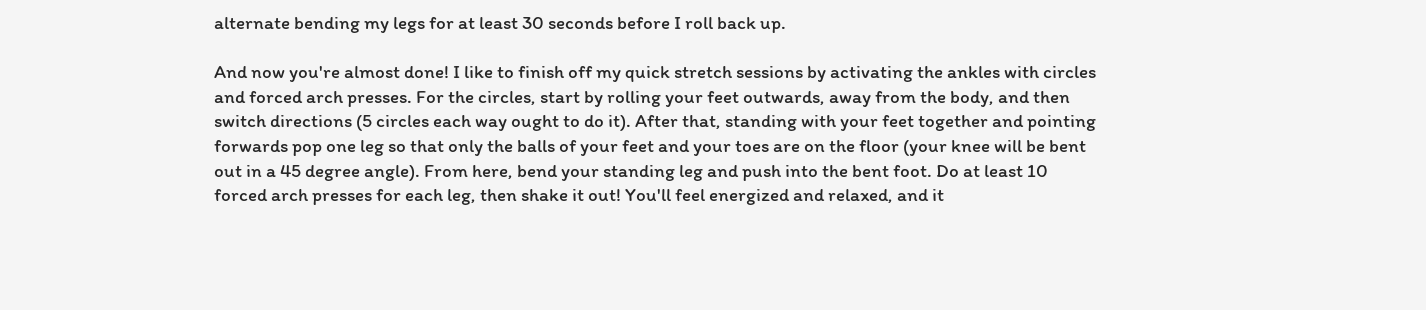alternate bending my legs for at least 30 seconds before I roll back up.

And now you're almost done! I like to finish off my quick stretch sessions by activating the ankles with circles and forced arch presses. For the circles, start by rolling your feet outwards, away from the body, and then switch directions (5 circles each way ought to do it). After that, standing with your feet together and pointing forwards pop one leg so that only the balls of your feet and your toes are on the floor (your knee will be bent out in a 45 degree angle). From here, bend your standing leg and push into the bent foot. Do at least 10 forced arch presses for each leg, then shake it out! You'll feel energized and relaxed, and it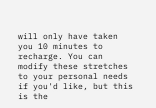will only have taken you 10 minutes to recharge. You can modify these stretches to your personal needs if you'd like, but this is the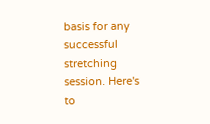basis for any successful stretching session. Here's to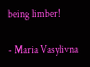being limber!

- Maria Vasylivna